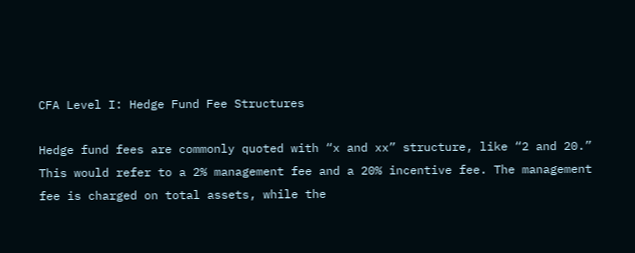CFA Level I: Hedge Fund Fee Structures

Hedge fund fees are commonly quoted with “x and xx” structure, like “2 and 20.” This would refer to a 2% management fee and a 20% incentive fee. The management fee is charged on total assets, while the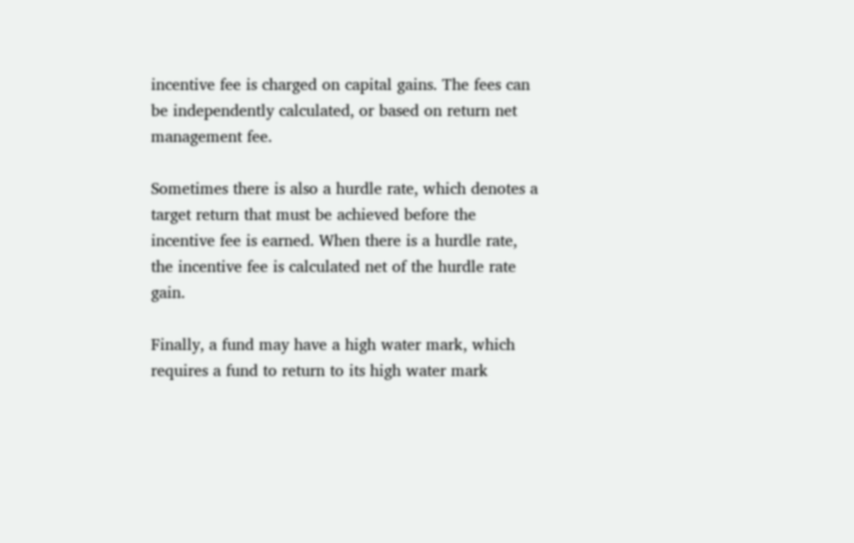incentive fee is charged on capital gains. The fees can be independently calculated, or based on return net management fee.

Sometimes there is also a hurdle rate, which denotes a target return that must be achieved before the incentive fee is earned. When there is a hurdle rate, the incentive fee is calculated net of the hurdle rate gain.

Finally, a fund may have a high water mark, which requires a fund to return to its high water mark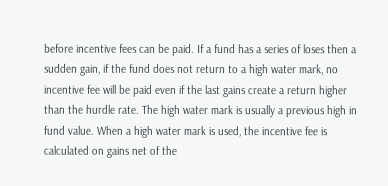before incentive fees can be paid. If a fund has a series of loses then a sudden gain, if the fund does not return to a high water mark, no incentive fee will be paid even if the last gains create a return higher than the hurdle rate. The high water mark is usually a previous high in fund value. When a high water mark is used, the incentive fee is calculated on gains net of the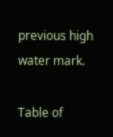previous high water mark.

Table of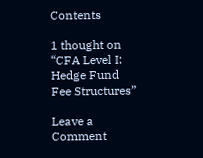Contents

1 thought on “CFA Level I: Hedge Fund Fee Structures”

Leave a Comment